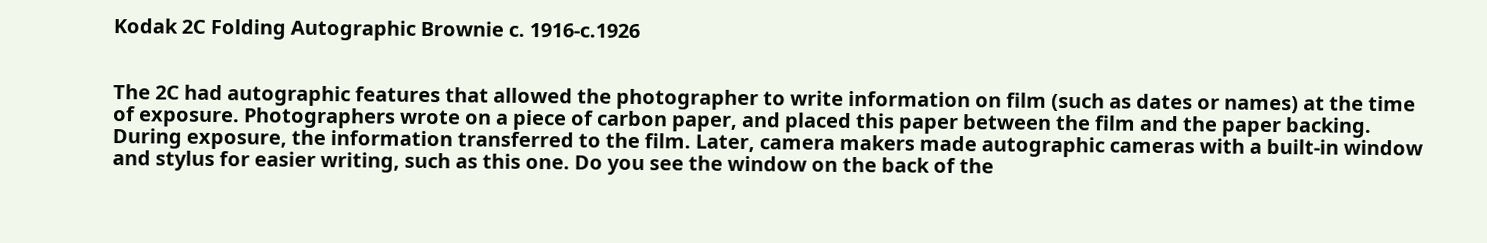Kodak 2C Folding Autographic Brownie c. 1916-c.1926


The 2C had autographic features that allowed the photographer to write information on film (such as dates or names) at the time of exposure. Photographers wrote on a piece of carbon paper, and placed this paper between the film and the paper backing. During exposure, the information transferred to the film. Later, camera makers made autographic cameras with a built-in window and stylus for easier writing, such as this one. Do you see the window on the back of the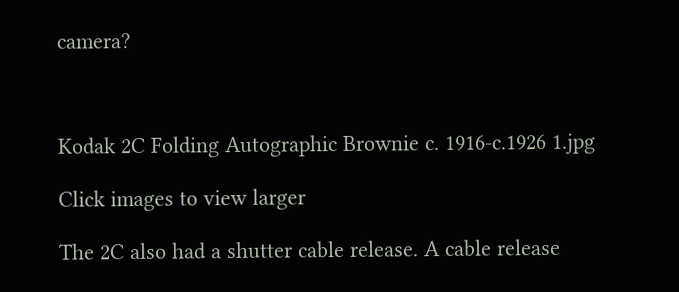camera?



Kodak 2C Folding Autographic Brownie c. 1916-c.1926 1.jpg

Click images to view larger

The 2C also had a shutter cable release. A cable release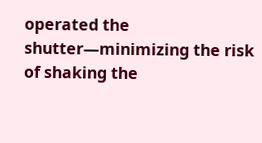operated the shutter—minimizing the risk of shaking the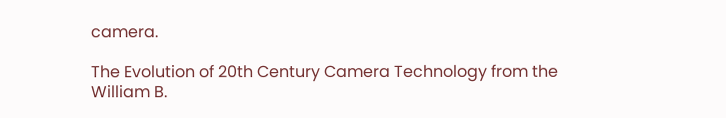camera.

The Evolution of 20th Century Camera Technology from the William B.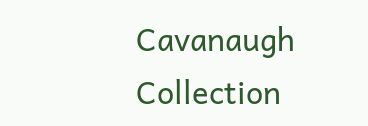Cavanaugh Collection